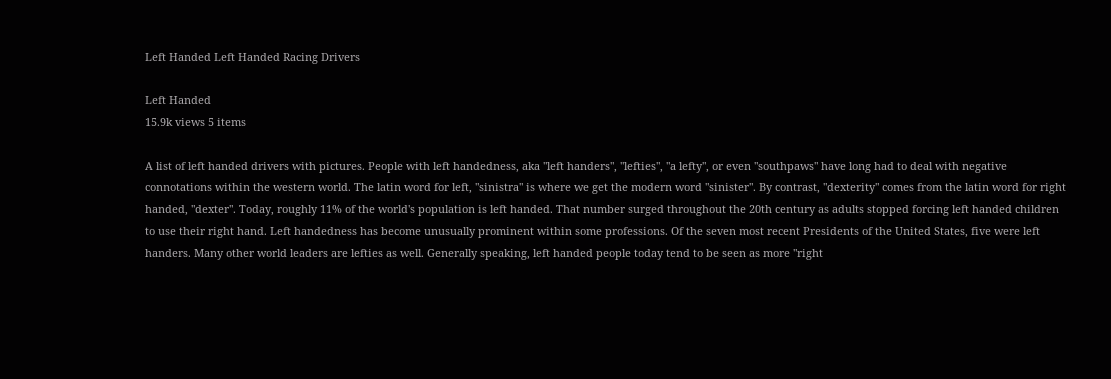Left Handed Left Handed Racing Drivers

Left Handed
15.9k views 5 items

A list of left handed drivers with pictures. People with left handedness, aka "left handers", "lefties", "a lefty", or even "southpaws" have long had to deal with negative connotations within the western world. The latin word for left, "sinistra" is where we get the modern word "sinister". By contrast, "dexterity" comes from the latin word for right handed, "dexter". Today, roughly 11% of the world's population is left handed. That number surged throughout the 20th century as adults stopped forcing left handed children to use their right hand. Left handedness has become unusually prominent within some professions. Of the seven most recent Presidents of the United States, five were left handers. Many other world leaders are lefties as well. Generally speaking, left handed people today tend to be seen as more "right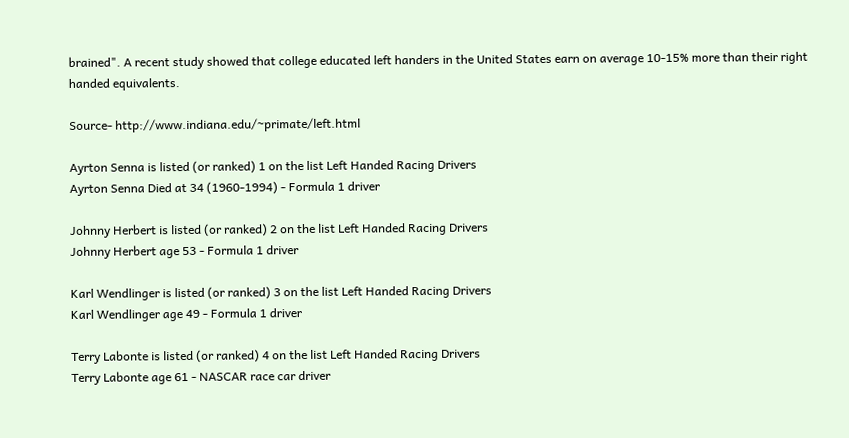brained". A recent study showed that college educated left handers in the United States earn on average 10-15% more than their right handed equivalents.

Source- http://www.indiana.edu/~primate/left.html

Ayrton Senna is listed (or ranked) 1 on the list Left Handed Racing Drivers
Ayrton Senna Died at 34 (1960-1994) - Formula 1 driver

Johnny Herbert is listed (or ranked) 2 on the list Left Handed Racing Drivers
Johnny Herbert age 53 - Formula 1 driver

Karl Wendlinger is listed (or ranked) 3 on the list Left Handed Racing Drivers
Karl Wendlinger age 49 - Formula 1 driver

Terry Labonte is listed (or ranked) 4 on the list Left Handed Racing Drivers
Terry Labonte age 61 - NASCAR race car driver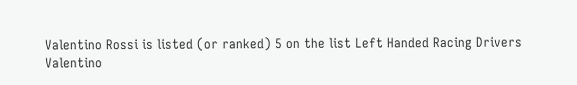Valentino Rossi is listed (or ranked) 5 on the list Left Handed Racing Drivers
Valentino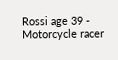Rossi age 39 - Motorcycle racer